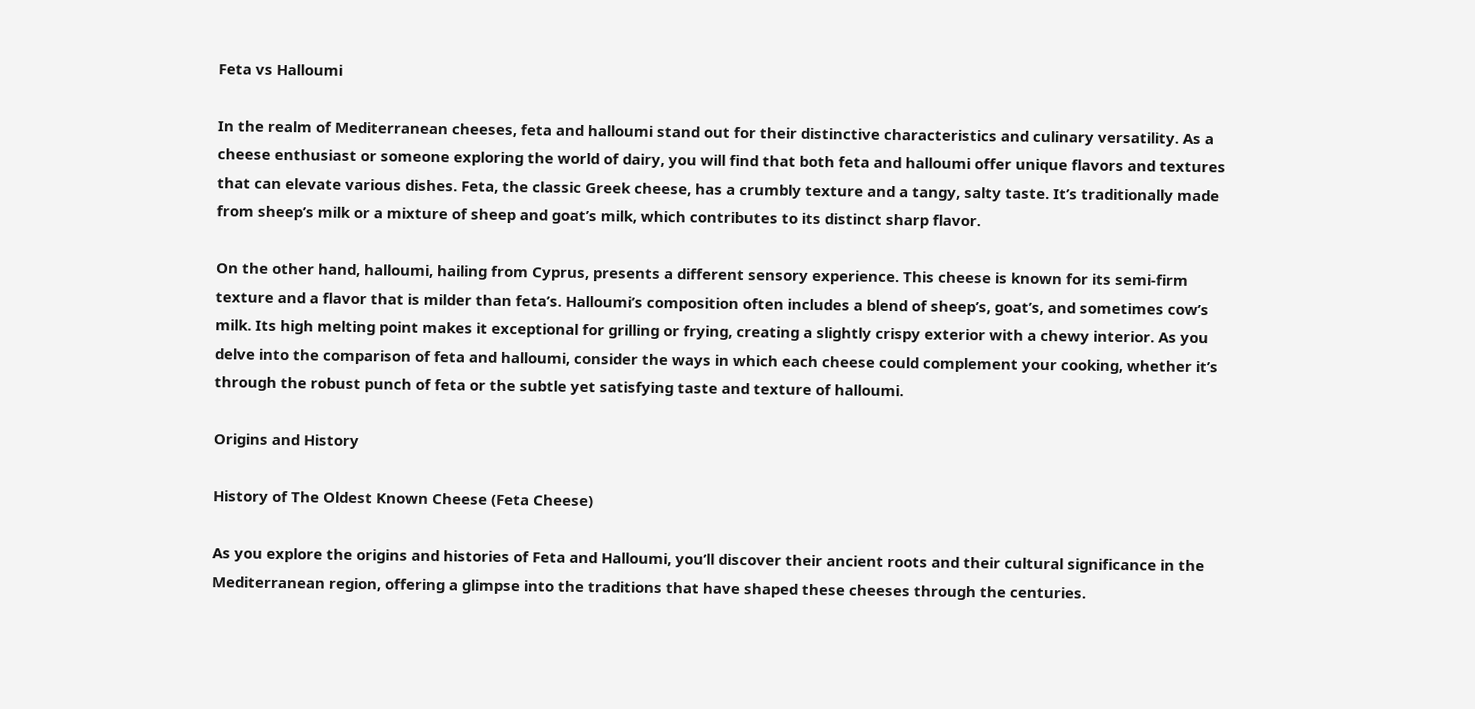Feta vs Halloumi

In the realm of Mediterranean cheeses, feta and halloumi stand out for their distinctive characteristics and culinary versatility. As a cheese enthusiast or someone exploring the world of dairy, you will find that both feta and halloumi offer unique flavors and textures that can elevate various dishes. Feta, the classic Greek cheese, has a crumbly texture and a tangy, salty taste. It’s traditionally made from sheep’s milk or a mixture of sheep and goat’s milk, which contributes to its distinct sharp flavor.

On the other hand, halloumi, hailing from Cyprus, presents a different sensory experience. This cheese is known for its semi-firm texture and a flavor that is milder than feta’s. Halloumi’s composition often includes a blend of sheep’s, goat’s, and sometimes cow’s milk. Its high melting point makes it exceptional for grilling or frying, creating a slightly crispy exterior with a chewy interior. As you delve into the comparison of feta and halloumi, consider the ways in which each cheese could complement your cooking, whether it’s through the robust punch of feta or the subtle yet satisfying taste and texture of halloumi.

Origins and History

History of The Oldest Known Cheese (Feta Cheese)

As you explore the origins and histories of Feta and Halloumi, you’ll discover their ancient roots and their cultural significance in the Mediterranean region, offering a glimpse into the traditions that have shaped these cheeses through the centuries.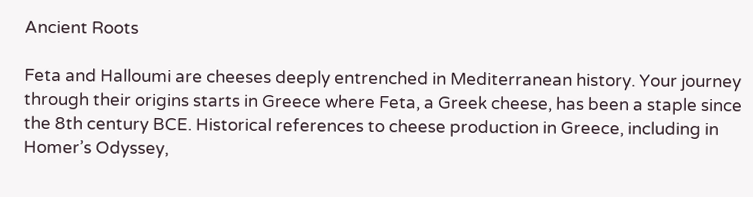Ancient Roots

Feta and Halloumi are cheeses deeply entrenched in Mediterranean history. Your journey through their origins starts in Greece where Feta, a Greek cheese, has been a staple since the 8th century BCE. Historical references to cheese production in Greece, including in Homer’s Odyssey,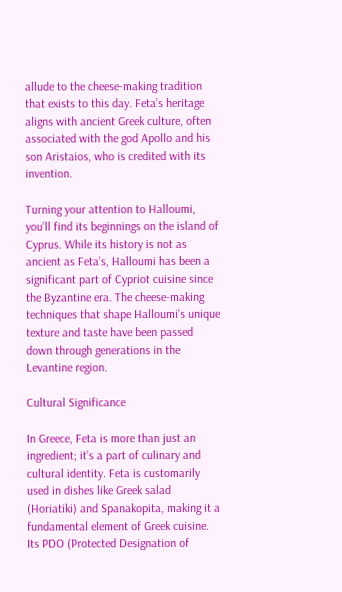allude to the cheese-making tradition that exists to this day. Feta’s heritage aligns with ancient Greek culture, often associated with the god Apollo and his son Aristaios, who is credited with its invention.

Turning your attention to Halloumi, you’ll find its beginnings on the island of Cyprus. While its history is not as ancient as Feta’s, Halloumi has been a significant part of Cypriot cuisine since the Byzantine era. The cheese-making techniques that shape Halloumi’s unique texture and taste have been passed down through generations in the Levantine region.

Cultural Significance

In Greece, Feta is more than just an ingredient; it’s a part of culinary and cultural identity. Feta is customarily used in dishes like Greek salad (Horiatiki) and Spanakopita, making it a fundamental element of Greek cuisine. Its PDO (Protected Designation of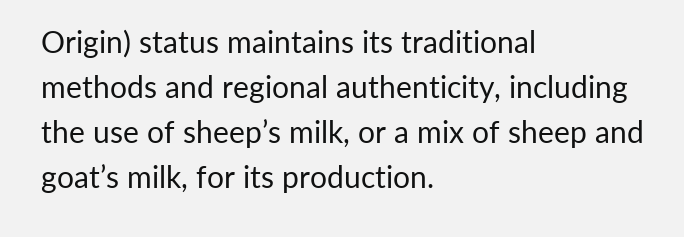Origin) status maintains its traditional methods and regional authenticity, including the use of sheep’s milk, or a mix of sheep and goat’s milk, for its production.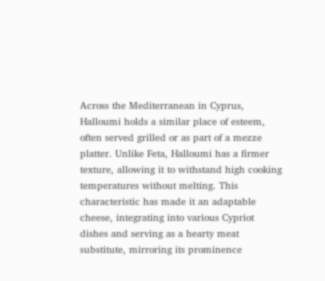Across the Mediterranean in Cyprus, Halloumi holds a similar place of esteem, often served grilled or as part of a mezze platter. Unlike Feta, Halloumi has a firmer texture, allowing it to withstand high cooking temperatures without melting. This characteristic has made it an adaptable cheese, integrating into various Cypriot dishes and serving as a hearty meat substitute, mirroring its prominence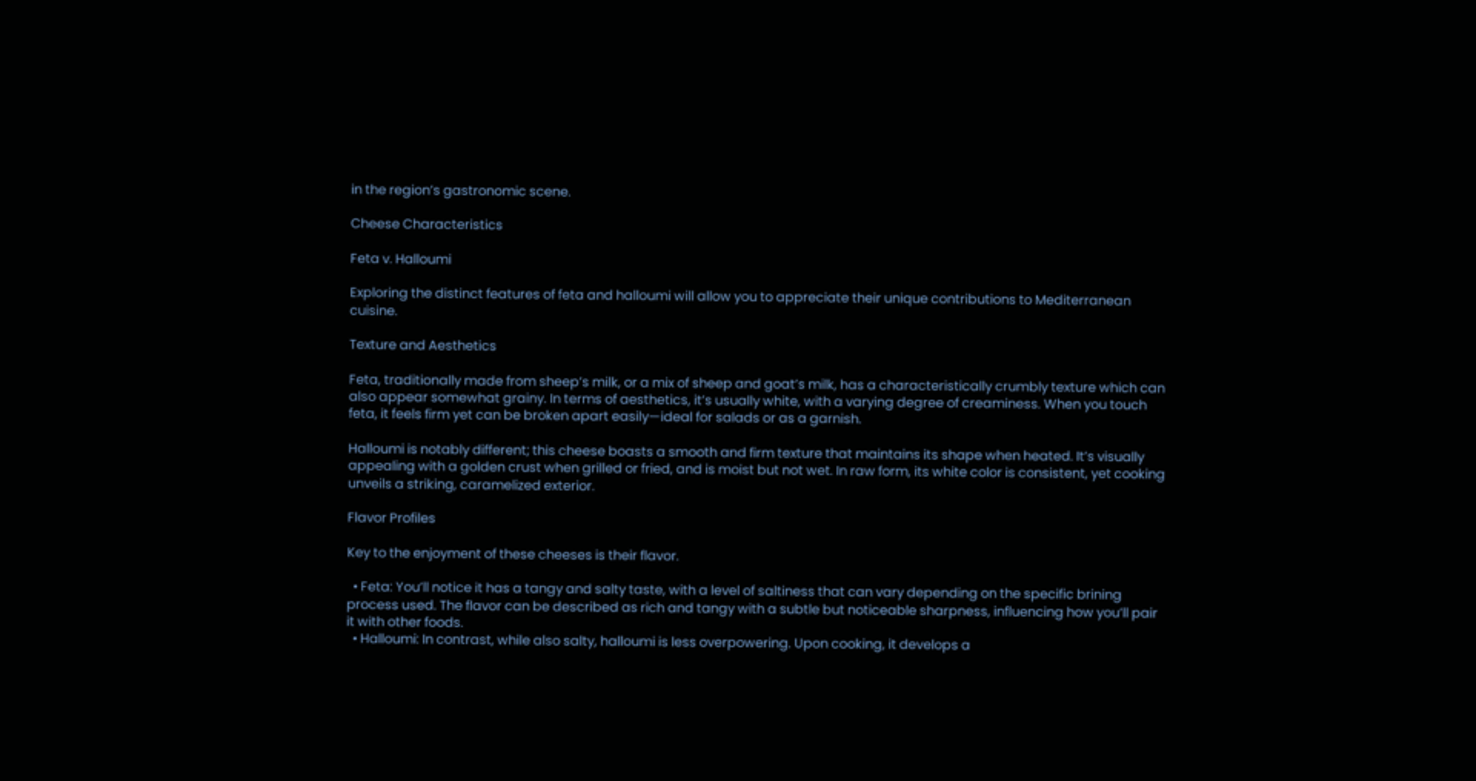in the region’s gastronomic scene.

Cheese Characteristics

Feta v. Halloumi

Exploring the distinct features of feta and halloumi will allow you to appreciate their unique contributions to Mediterranean cuisine.

Texture and Aesthetics

Feta, traditionally made from sheep’s milk, or a mix of sheep and goat’s milk, has a characteristically crumbly texture which can also appear somewhat grainy. In terms of aesthetics, it’s usually white, with a varying degree of creaminess. When you touch feta, it feels firm yet can be broken apart easily—ideal for salads or as a garnish.

Halloumi is notably different; this cheese boasts a smooth and firm texture that maintains its shape when heated. It’s visually appealing with a golden crust when grilled or fried, and is moist but not wet. In raw form, its white color is consistent, yet cooking unveils a striking, caramelized exterior.

Flavor Profiles

Key to the enjoyment of these cheeses is their flavor.

  • Feta: You’ll notice it has a tangy and salty taste, with a level of saltiness that can vary depending on the specific brining process used. The flavor can be described as rich and tangy with a subtle but noticeable sharpness, influencing how you’ll pair it with other foods.
  • Halloumi: In contrast, while also salty, halloumi is less overpowering. Upon cooking, it develops a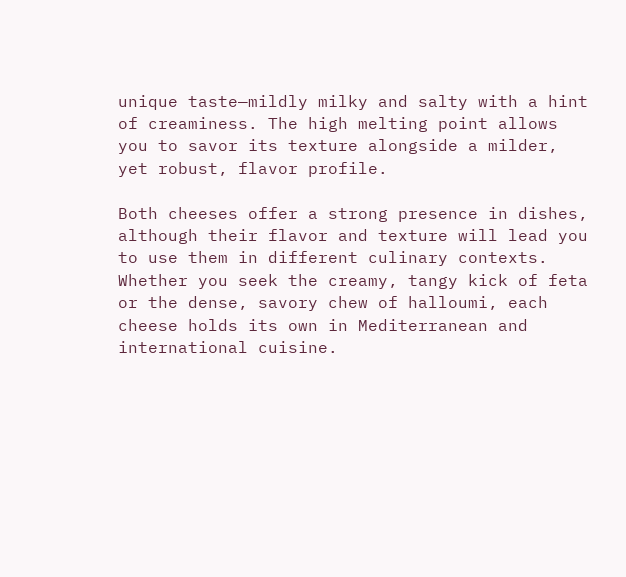unique taste—mildly milky and salty with a hint of creaminess. The high melting point allows you to savor its texture alongside a milder, yet robust, flavor profile.

Both cheeses offer a strong presence in dishes, although their flavor and texture will lead you to use them in different culinary contexts. Whether you seek the creamy, tangy kick of feta or the dense, savory chew of halloumi, each cheese holds its own in Mediterranean and international cuisine.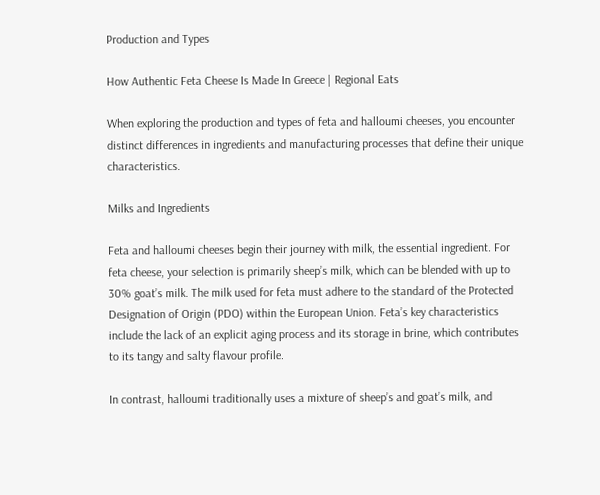Production and Types

How Authentic Feta Cheese Is Made In Greece | Regional Eats

When exploring the production and types of feta and halloumi cheeses, you encounter distinct differences in ingredients and manufacturing processes that define their unique characteristics.

Milks and Ingredients

Feta and halloumi cheeses begin their journey with milk, the essential ingredient. For feta cheese, your selection is primarily sheep’s milk, which can be blended with up to 30% goat’s milk. The milk used for feta must adhere to the standard of the Protected Designation of Origin (PDO) within the European Union. Feta’s key characteristics include the lack of an explicit aging process and its storage in brine, which contributes to its tangy and salty flavour profile.

In contrast, halloumi traditionally uses a mixture of sheep’s and goat’s milk, and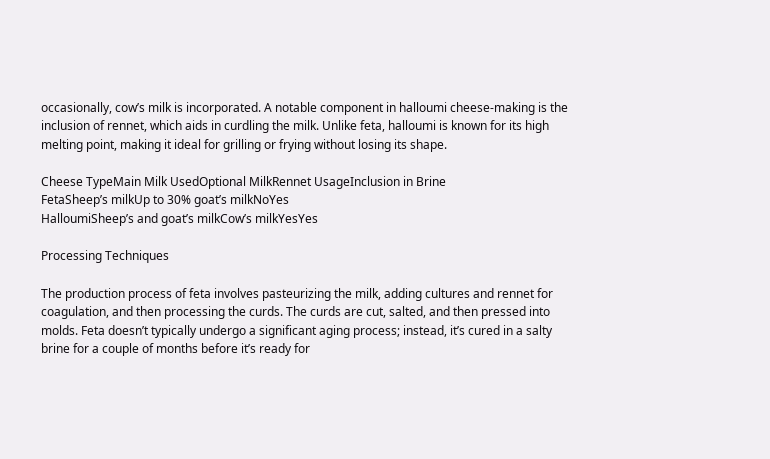occasionally, cow’s milk is incorporated. A notable component in halloumi cheese-making is the inclusion of rennet, which aids in curdling the milk. Unlike feta, halloumi is known for its high melting point, making it ideal for grilling or frying without losing its shape.

Cheese TypeMain Milk UsedOptional MilkRennet UsageInclusion in Brine
FetaSheep’s milkUp to 30% goat’s milkNoYes
HalloumiSheep’s and goat’s milkCow’s milkYesYes

Processing Techniques

The production process of feta involves pasteurizing the milk, adding cultures and rennet for coagulation, and then processing the curds. The curds are cut, salted, and then pressed into molds. Feta doesn’t typically undergo a significant aging process; instead, it’s cured in a salty brine for a couple of months before it’s ready for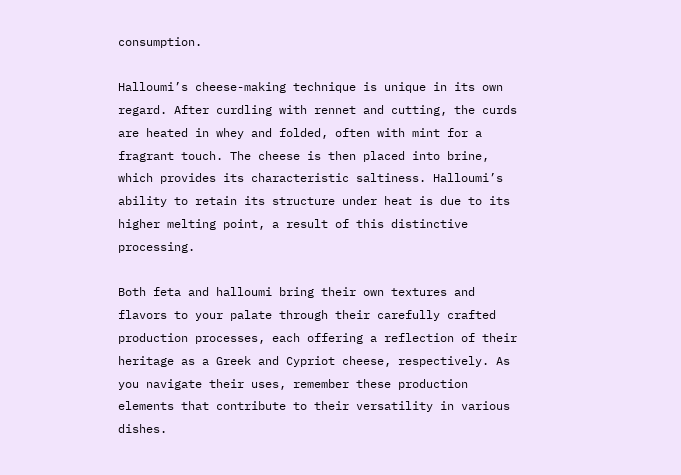consumption.

Halloumi’s cheese-making technique is unique in its own regard. After curdling with rennet and cutting, the curds are heated in whey and folded, often with mint for a fragrant touch. The cheese is then placed into brine, which provides its characteristic saltiness. Halloumi’s ability to retain its structure under heat is due to its higher melting point, a result of this distinctive processing.

Both feta and halloumi bring their own textures and flavors to your palate through their carefully crafted production processes, each offering a reflection of their heritage as a Greek and Cypriot cheese, respectively. As you navigate their uses, remember these production elements that contribute to their versatility in various dishes.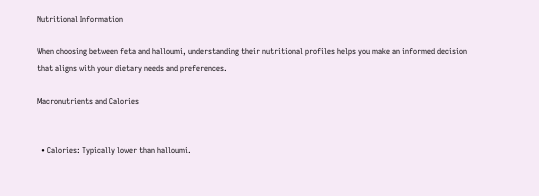Nutritional Information

When choosing between feta and halloumi, understanding their nutritional profiles helps you make an informed decision that aligns with your dietary needs and preferences.

Macronutrients and Calories


  • Calories: Typically lower than halloumi.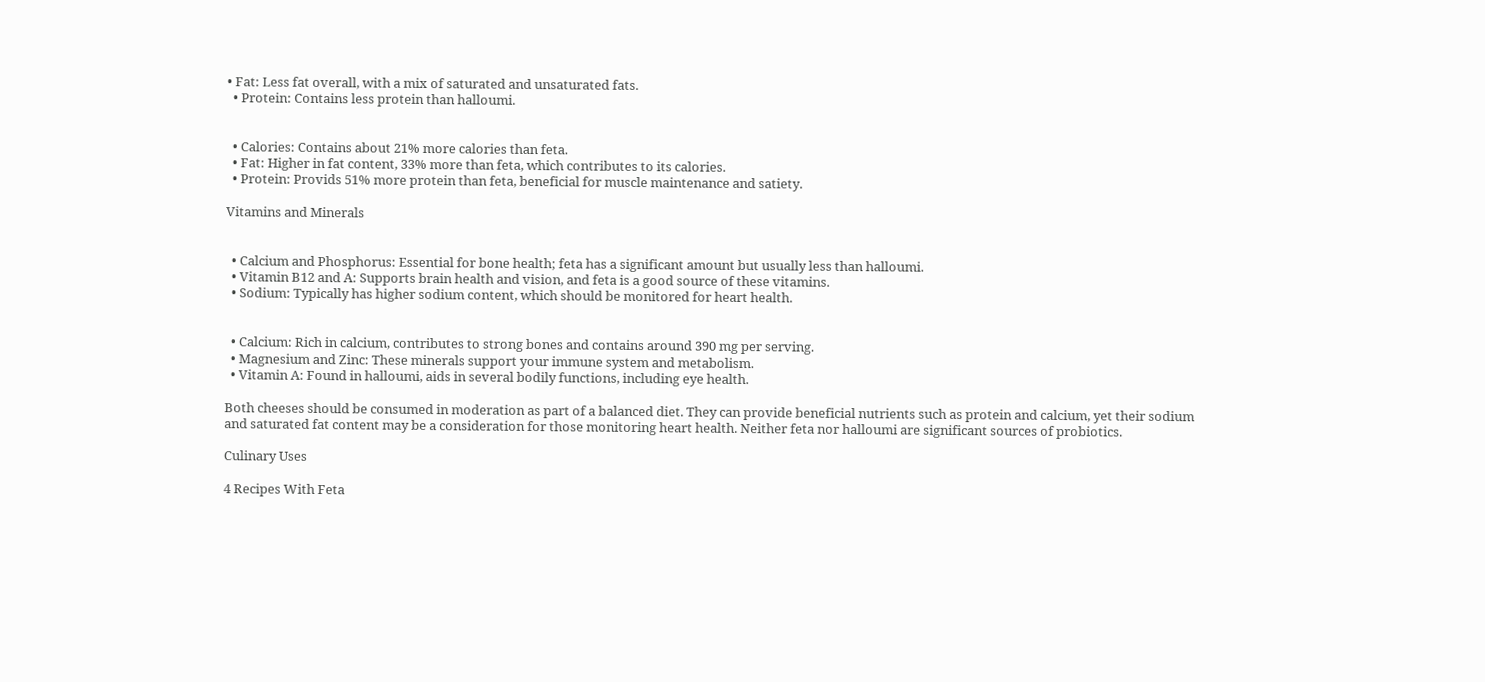• Fat: Less fat overall, with a mix of saturated and unsaturated fats.
  • Protein: Contains less protein than halloumi.


  • Calories: Contains about 21% more calories than feta.
  • Fat: Higher in fat content, 33% more than feta, which contributes to its calories.
  • Protein: Provids 51% more protein than feta, beneficial for muscle maintenance and satiety.

Vitamins and Minerals


  • Calcium and Phosphorus: Essential for bone health; feta has a significant amount but usually less than halloumi.
  • Vitamin B12 and A: Supports brain health and vision, and feta is a good source of these vitamins.
  • Sodium: Typically has higher sodium content, which should be monitored for heart health.


  • Calcium: Rich in calcium, contributes to strong bones and contains around 390 mg per serving.
  • Magnesium and Zinc: These minerals support your immune system and metabolism.
  • Vitamin A: Found in halloumi, aids in several bodily functions, including eye health.

Both cheeses should be consumed in moderation as part of a balanced diet. They can provide beneficial nutrients such as protein and calcium, yet their sodium and saturated fat content may be a consideration for those monitoring heart health. Neither feta nor halloumi are significant sources of probiotics.

Culinary Uses

4 Recipes With Feta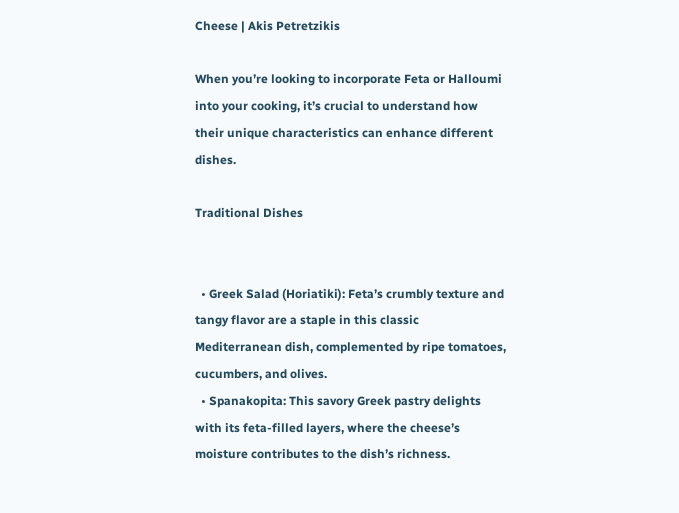Cheese | Akis Petretzikis

When you’re looking to incorporate Feta or Halloumi into your cooking, it’s crucial to understand how their unique characteristics can enhance different dishes.

Traditional Dishes


  • Greek Salad (Horiatiki): Feta’s crumbly texture and tangy flavor are a staple in this classic Mediterranean dish, complemented by ripe tomatoes, cucumbers, and olives.
  • Spanakopita: This savory Greek pastry delights with its feta-filled layers, where the cheese’s moisture contributes to the dish’s richness.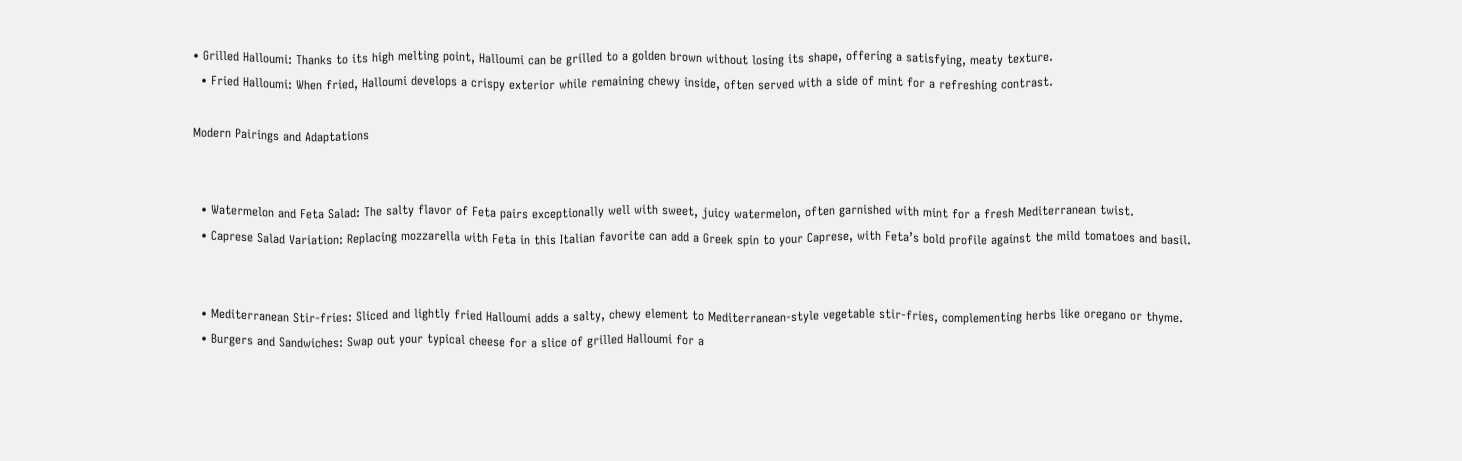• Grilled Halloumi: Thanks to its high melting point, Halloumi can be grilled to a golden brown without losing its shape, offering a satisfying, meaty texture.
  • Fried Halloumi: When fried, Halloumi develops a crispy exterior while remaining chewy inside, often served with a side of mint for a refreshing contrast.

Modern Pairings and Adaptations


  • Watermelon and Feta Salad: The salty flavor of Feta pairs exceptionally well with sweet, juicy watermelon, often garnished with mint for a fresh Mediterranean twist.
  • Caprese Salad Variation: Replacing mozzarella with Feta in this Italian favorite can add a Greek spin to your Caprese, with Feta’s bold profile against the mild tomatoes and basil.


  • Mediterranean Stir-fries: Sliced and lightly fried Halloumi adds a salty, chewy element to Mediterranean-style vegetable stir-fries, complementing herbs like oregano or thyme.
  • Burgers and Sandwiches: Swap out your typical cheese for a slice of grilled Halloumi for a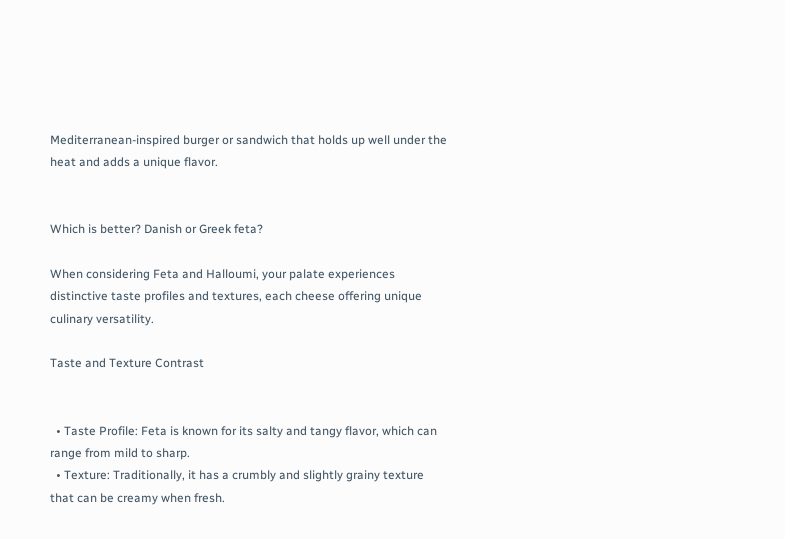Mediterranean-inspired burger or sandwich that holds up well under the heat and adds a unique flavor.


Which is better? Danish or Greek feta?

When considering Feta and Halloumi, your palate experiences distinctive taste profiles and textures, each cheese offering unique culinary versatility.

Taste and Texture Contrast


  • Taste Profile: Feta is known for its salty and tangy flavor, which can range from mild to sharp.
  • Texture: Traditionally, it has a crumbly and slightly grainy texture that can be creamy when fresh.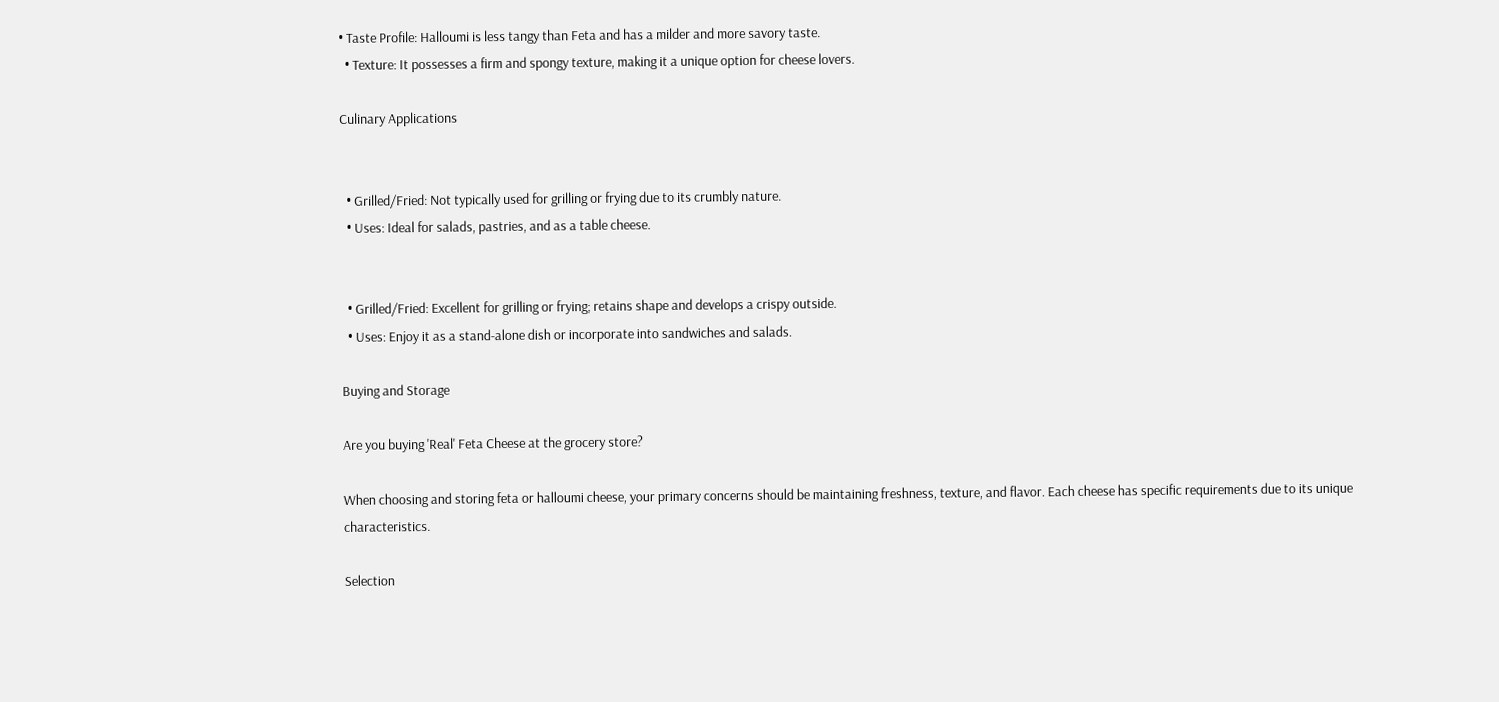• Taste Profile: Halloumi is less tangy than Feta and has a milder and more savory taste.
  • Texture: It possesses a firm and spongy texture, making it a unique option for cheese lovers.

Culinary Applications


  • Grilled/Fried: Not typically used for grilling or frying due to its crumbly nature.
  • Uses: Ideal for salads, pastries, and as a table cheese.


  • Grilled/Fried: Excellent for grilling or frying; retains shape and develops a crispy outside.
  • Uses: Enjoy it as a stand-alone dish or incorporate into sandwiches and salads.

Buying and Storage

Are you buying 'Real' Feta Cheese at the grocery store?

When choosing and storing feta or halloumi cheese, your primary concerns should be maintaining freshness, texture, and flavor. Each cheese has specific requirements due to its unique characteristics.

Selection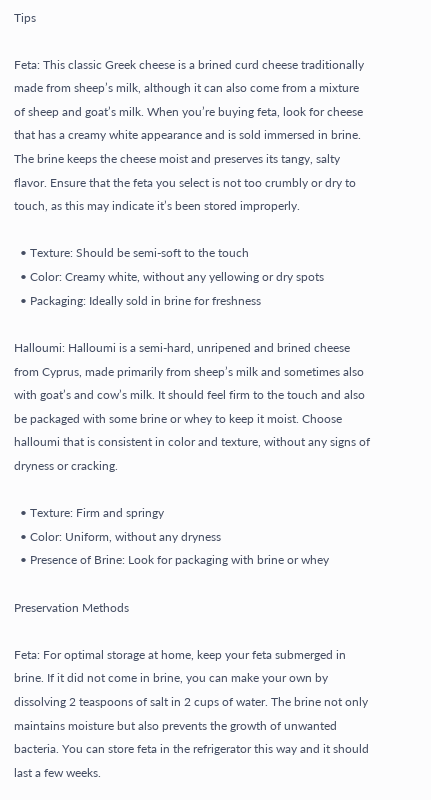Tips

Feta: This classic Greek cheese is a brined curd cheese traditionally made from sheep’s milk, although it can also come from a mixture of sheep and goat’s milk. When you’re buying feta, look for cheese that has a creamy white appearance and is sold immersed in brine. The brine keeps the cheese moist and preserves its tangy, salty flavor. Ensure that the feta you select is not too crumbly or dry to touch, as this may indicate it’s been stored improperly.

  • Texture: Should be semi-soft to the touch
  • Color: Creamy white, without any yellowing or dry spots
  • Packaging: Ideally sold in brine for freshness

Halloumi: Halloumi is a semi-hard, unripened and brined cheese from Cyprus, made primarily from sheep’s milk and sometimes also with goat’s and cow’s milk. It should feel firm to the touch and also be packaged with some brine or whey to keep it moist. Choose halloumi that is consistent in color and texture, without any signs of dryness or cracking.

  • Texture: Firm and springy
  • Color: Uniform, without any dryness
  • Presence of Brine: Look for packaging with brine or whey

Preservation Methods

Feta: For optimal storage at home, keep your feta submerged in brine. If it did not come in brine, you can make your own by dissolving 2 teaspoons of salt in 2 cups of water. The brine not only maintains moisture but also prevents the growth of unwanted bacteria. You can store feta in the refrigerator this way and it should last a few weeks.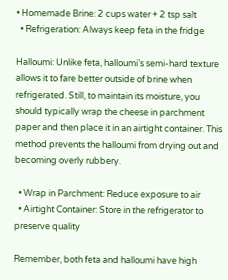• Homemade Brine: 2 cups water + 2 tsp salt
  • Refrigeration: Always keep feta in the fridge

Halloumi: Unlike feta, halloumi’s semi-hard texture allows it to fare better outside of brine when refrigerated. Still, to maintain its moisture, you should typically wrap the cheese in parchment paper and then place it in an airtight container. This method prevents the halloumi from drying out and becoming overly rubbery.

  • Wrap in Parchment: Reduce exposure to air
  • Airtight Container: Store in the refrigerator to preserve quality

Remember, both feta and halloumi have high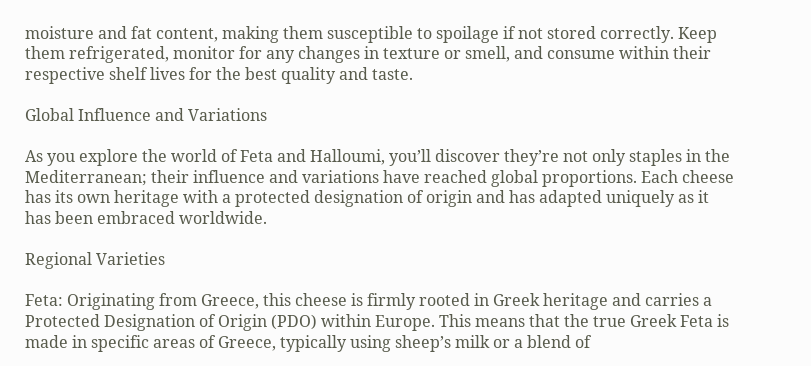moisture and fat content, making them susceptible to spoilage if not stored correctly. Keep them refrigerated, monitor for any changes in texture or smell, and consume within their respective shelf lives for the best quality and taste.

Global Influence and Variations

As you explore the world of Feta and Halloumi, you’ll discover they’re not only staples in the Mediterranean; their influence and variations have reached global proportions. Each cheese has its own heritage with a protected designation of origin and has adapted uniquely as it has been embraced worldwide.

Regional Varieties

Feta: Originating from Greece, this cheese is firmly rooted in Greek heritage and carries a Protected Designation of Origin (PDO) within Europe. This means that the true Greek Feta is made in specific areas of Greece, typically using sheep’s milk or a blend of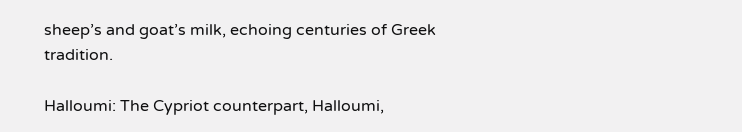sheep’s and goat’s milk, echoing centuries of Greek tradition.

Halloumi: The Cypriot counterpart, Halloumi,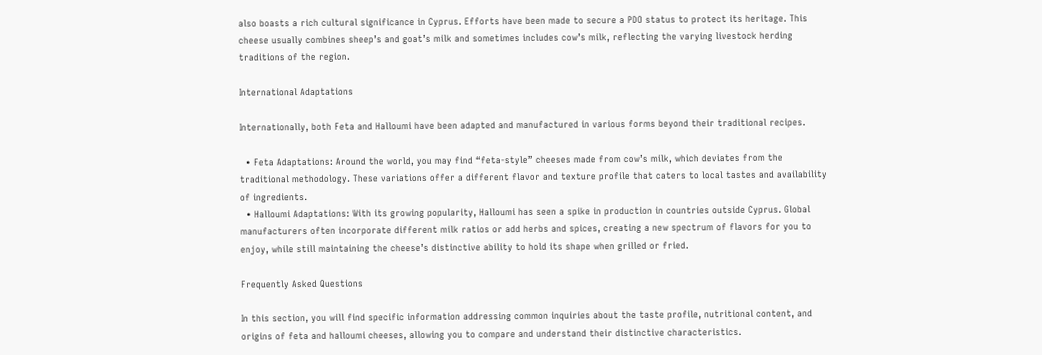also boasts a rich cultural significance in Cyprus. Efforts have been made to secure a PDO status to protect its heritage. This cheese usually combines sheep’s and goat’s milk and sometimes includes cow’s milk, reflecting the varying livestock herding traditions of the region.

International Adaptations

Internationally, both Feta and Halloumi have been adapted and manufactured in various forms beyond their traditional recipes.

  • Feta Adaptations: Around the world, you may find “feta-style” cheeses made from cow’s milk, which deviates from the traditional methodology. These variations offer a different flavor and texture profile that caters to local tastes and availability of ingredients.
  • Halloumi Adaptations: With its growing popularity, Halloumi has seen a spike in production in countries outside Cyprus. Global manufacturers often incorporate different milk ratios or add herbs and spices, creating a new spectrum of flavors for you to enjoy, while still maintaining the cheese’s distinctive ability to hold its shape when grilled or fried.

Frequently Asked Questions

In this section, you will find specific information addressing common inquiries about the taste profile, nutritional content, and origins of feta and halloumi cheeses, allowing you to compare and understand their distinctive characteristics.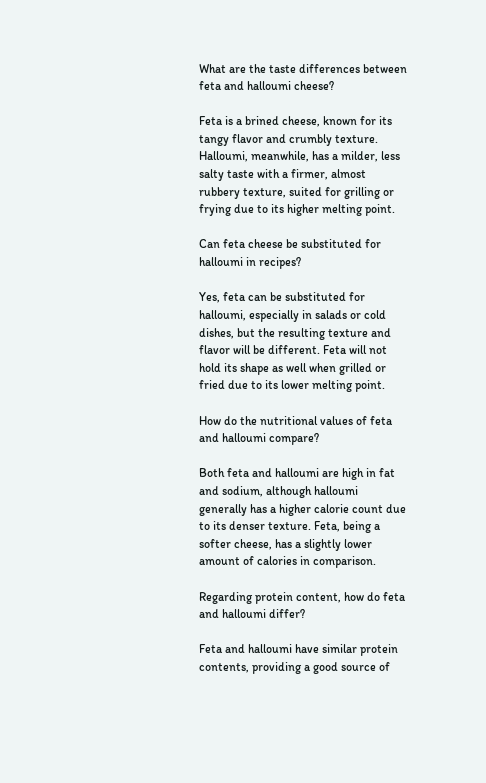What are the taste differences between feta and halloumi cheese?

Feta is a brined cheese, known for its tangy flavor and crumbly texture. Halloumi, meanwhile, has a milder, less salty taste with a firmer, almost rubbery texture, suited for grilling or frying due to its higher melting point.

Can feta cheese be substituted for halloumi in recipes?

Yes, feta can be substituted for halloumi, especially in salads or cold dishes, but the resulting texture and flavor will be different. Feta will not hold its shape as well when grilled or fried due to its lower melting point.

How do the nutritional values of feta and halloumi compare?

Both feta and halloumi are high in fat and sodium, although halloumi generally has a higher calorie count due to its denser texture. Feta, being a softer cheese, has a slightly lower amount of calories in comparison.

Regarding protein content, how do feta and halloumi differ?

Feta and halloumi have similar protein contents, providing a good source of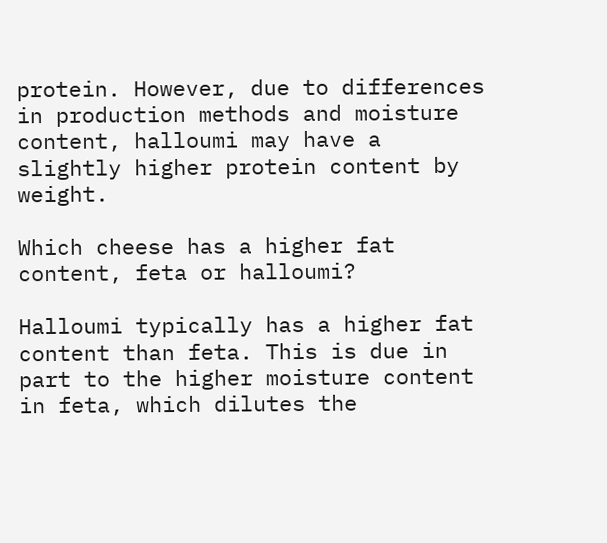protein. However, due to differences in production methods and moisture content, halloumi may have a slightly higher protein content by weight.

Which cheese has a higher fat content, feta or halloumi?

Halloumi typically has a higher fat content than feta. This is due in part to the higher moisture content in feta, which dilutes the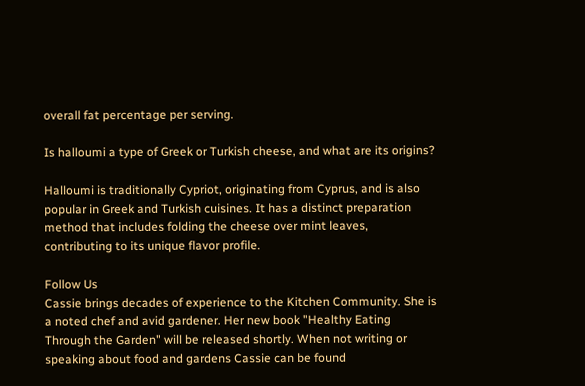overall fat percentage per serving.

Is halloumi a type of Greek or Turkish cheese, and what are its origins?

Halloumi is traditionally Cypriot, originating from Cyprus, and is also popular in Greek and Turkish cuisines. It has a distinct preparation method that includes folding the cheese over mint leaves, contributing to its unique flavor profile.

Follow Us
Cassie brings decades of experience to the Kitchen Community. She is a noted chef and avid gardener. Her new book "Healthy Eating Through the Garden" will be released shortly. When not writing or speaking about food and gardens Cassie can be found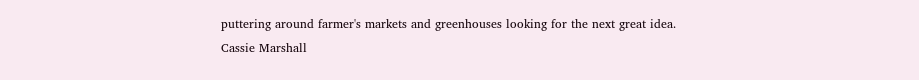puttering around farmer's markets and greenhouses looking for the next great idea.
Cassie Marshall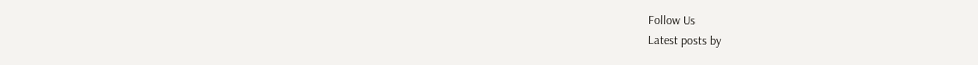Follow Us
Latest posts by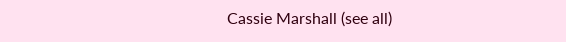Cassie Marshall (see all)